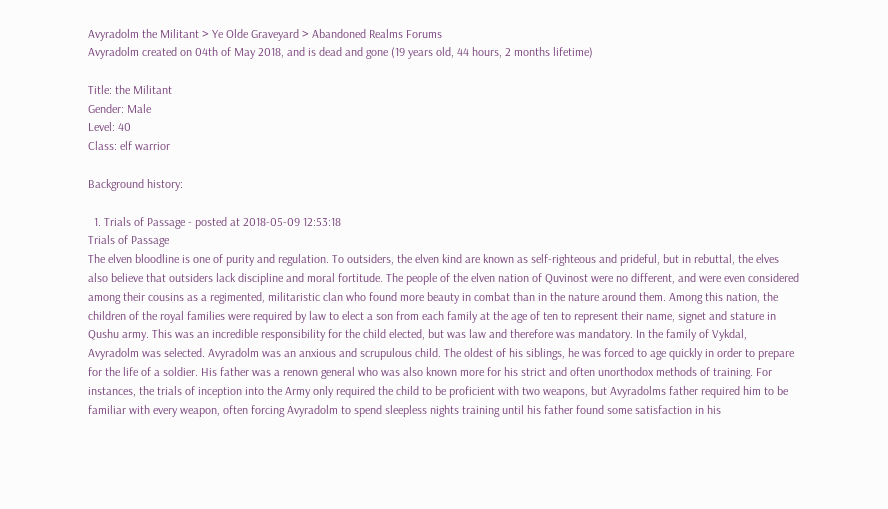Avyradolm the Militant > Ye Olde Graveyard > Abandoned Realms Forums
Avyradolm created on 04th of May 2018, and is dead and gone (19 years old, 44 hours, 2 months lifetime)

Title: the Militant
Gender: Male
Level: 40
Class: elf warrior

Background history:

  1. Trials of Passage - posted at 2018-05-09 12:53:18
Trials of Passage
The elven bloodline is one of purity and regulation. To outsiders, the elven kind are known as self-righteous and prideful, but in rebuttal, the elves also believe that outsiders lack discipline and moral fortitude. The people of the elven nation of Quvinost were no different, and were even considered among their cousins as a regimented, militaristic clan who found more beauty in combat than in the nature around them. Among this nation, the children of the royal families were required by law to elect a son from each family at the age of ten to represent their name, signet and stature in Qushu army. This was an incredible responsibility for the child elected, but was law and therefore was mandatory. In the family of Vykdal, Avyradolm was selected. Avyradolm was an anxious and scrupulous child. The oldest of his siblings, he was forced to age quickly in order to prepare for the life of a soldier. His father was a renown general who was also known more for his strict and often unorthodox methods of training. For instances, the trials of inception into the Army only required the child to be proficient with two weapons, but Avyradolms father required him to be familiar with every weapon, often forcing Avyradolm to spend sleepless nights training until his father found some satisfaction in his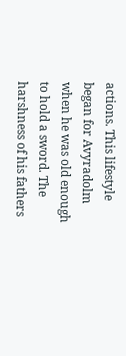actions. This lifestyle began for Avyradolm when he was old enough to hold a sword. The harshness of his fathers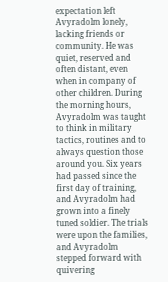expectation left Avyradolm lonely, lacking friends or community. He was quiet, reserved and often distant, even when in company of other children. During the morning hours, Avyradolm was taught to think in military tactics, routines and to always question those around you. Six years had passed since the first day of training, and Avyradolm had grown into a finely tuned soldier. The trials were upon the families, and Avyradolm stepped forward with quivering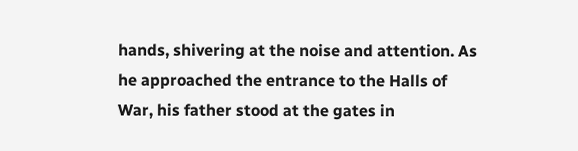hands, shivering at the noise and attention. As he approached the entrance to the Halls of War, his father stood at the gates in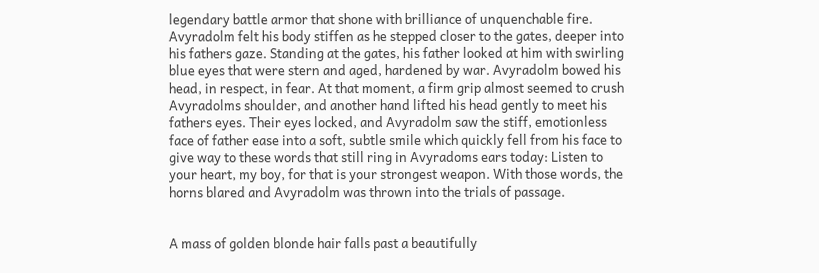legendary battle armor that shone with brilliance of unquenchable fire. Avyradolm felt his body stiffen as he stepped closer to the gates, deeper into his fathers gaze. Standing at the gates, his father looked at him with swirling blue eyes that were stern and aged, hardened by war. Avyradolm bowed his head, in respect, in fear. At that moment, a firm grip almost seemed to crush Avyradolms shoulder, and another hand lifted his head gently to meet his fathers eyes. Their eyes locked, and Avyradolm saw the stiff, emotionless face of father ease into a soft, subtle smile which quickly fell from his face to give way to these words that still ring in Avyradoms ears today: Listen to your heart, my boy, for that is your strongest weapon. With those words, the horns blared and Avyradolm was thrown into the trials of passage.


A mass of golden blonde hair falls past a beautifully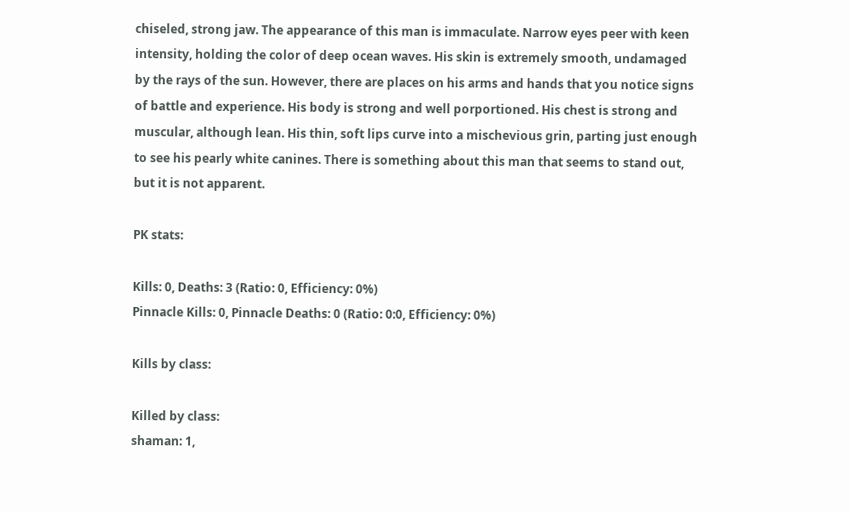chiseled, strong jaw. The appearance of this man is immaculate. Narrow eyes peer with keen intensity, holding the color of deep ocean waves. His skin is extremely smooth, undamaged by the rays of the sun. However, there are places on his arms and hands that you notice signs of battle and experience. His body is strong and well porportioned. His chest is strong and muscular, although lean. His thin, soft lips curve into a mischevious grin, parting just enough to see his pearly white canines. There is something about this man that seems to stand out, but it is not apparent.

PK stats:

Kills: 0, Deaths: 3 (Ratio: 0, Efficiency: 0%)
Pinnacle Kills: 0, Pinnacle Deaths: 0 (Ratio: 0:0, Efficiency: 0%)

Kills by class:

Killed by class:
shaman: 1,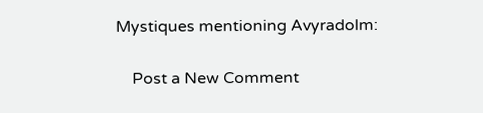Mystiques mentioning Avyradolm:


    Post a New Comment